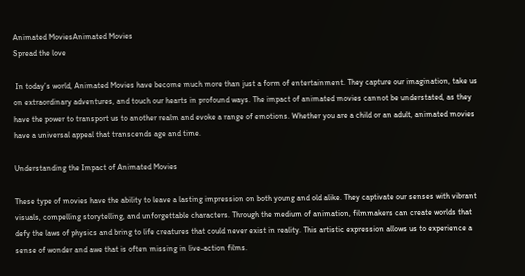Animated MoviesAnimated Movies
Spread the love

 In today’s world, Animated Movies have become much more than just a form of entertainment. They capture our imagination, take us on extraordinary adventures, and touch our hearts in profound ways. The impact of animated movies cannot be understated, as they have the power to transport us to another realm and evoke a range of emotions. Whether you are a child or an adult, animated movies have a universal appeal that transcends age and time.

Understanding the Impact of Animated Movies

These type of movies have the ability to leave a lasting impression on both young and old alike. They captivate our senses with vibrant visuals, compelling storytelling, and unforgettable characters. Through the medium of animation, filmmakers can create worlds that defy the laws of physics and bring to life creatures that could never exist in reality. This artistic expression allows us to experience a sense of wonder and awe that is often missing in live-action films.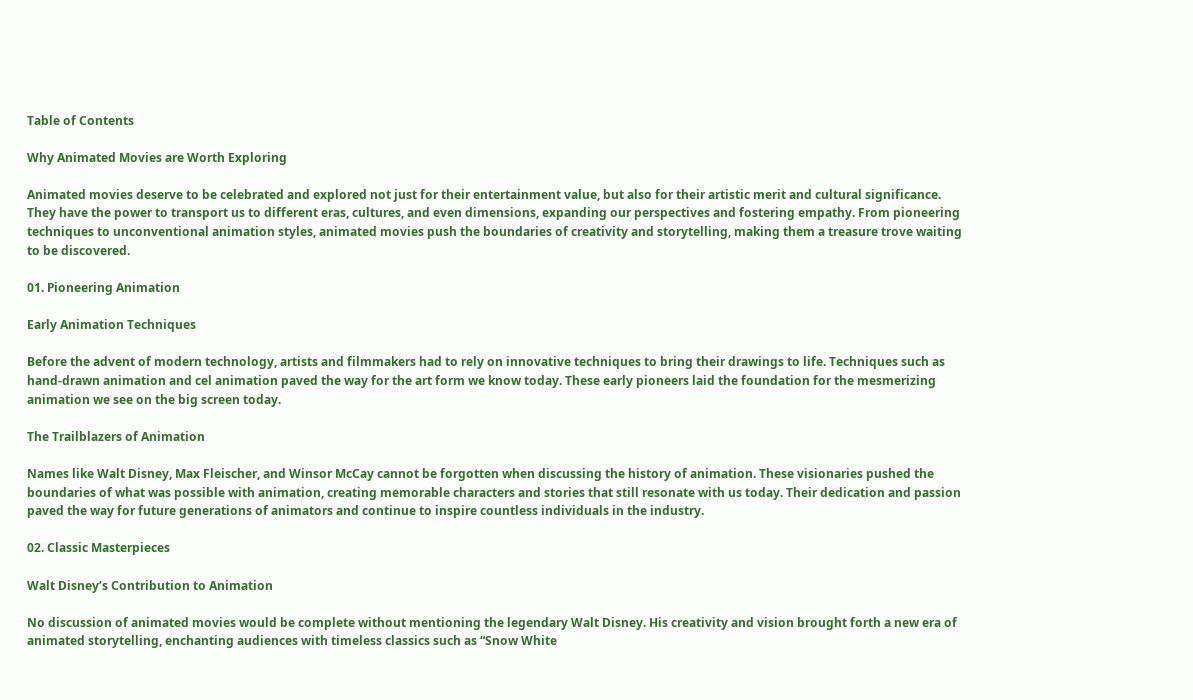Table of Contents

Why Animated Movies are Worth Exploring

Animated movies deserve to be celebrated and explored not just for their entertainment value, but also for their artistic merit and cultural significance. They have the power to transport us to different eras, cultures, and even dimensions, expanding our perspectives and fostering empathy. From pioneering techniques to unconventional animation styles, animated movies push the boundaries of creativity and storytelling, making them a treasure trove waiting to be discovered.

01. Pioneering Animation

Early Animation Techniques

Before the advent of modern technology, artists and filmmakers had to rely on innovative techniques to bring their drawings to life. Techniques such as hand-drawn animation and cel animation paved the way for the art form we know today. These early pioneers laid the foundation for the mesmerizing animation we see on the big screen today.

The Trailblazers of Animation

Names like Walt Disney, Max Fleischer, and Winsor McCay cannot be forgotten when discussing the history of animation. These visionaries pushed the boundaries of what was possible with animation, creating memorable characters and stories that still resonate with us today. Their dedication and passion paved the way for future generations of animators and continue to inspire countless individuals in the industry.

02. Classic Masterpieces

Walt Disney’s Contribution to Animation

No discussion of animated movies would be complete without mentioning the legendary Walt Disney. His creativity and vision brought forth a new era of animated storytelling, enchanting audiences with timeless classics such as “Snow White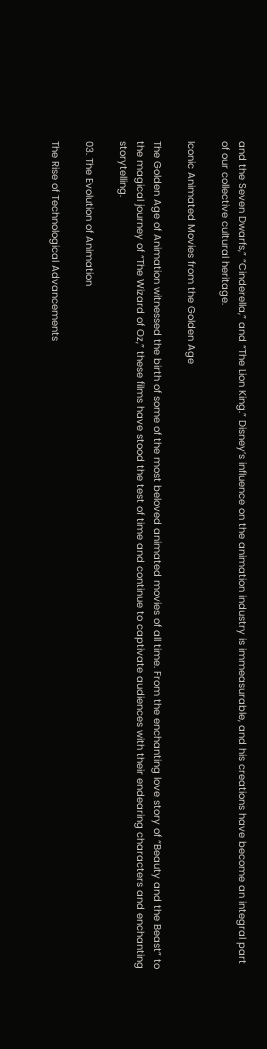and the Seven Dwarfs,” “Cinderella,” and “The Lion King.” Disney’s influence on the animation industry is immeasurable, and his creations have become an integral part of our collective cultural heritage.

Iconic Animated Movies from the Golden Age

The Golden Age of Animation witnessed the birth of some of the most beloved animated movies of all time. From the enchanting love story of “Beauty and the Beast” to the magical journey of “The Wizard of Oz,” these films have stood the test of time and continue to captivate audiences with their endearing characters and enchanting storytelling.

03. The Evolution of Animation

The Rise of Technological Advancements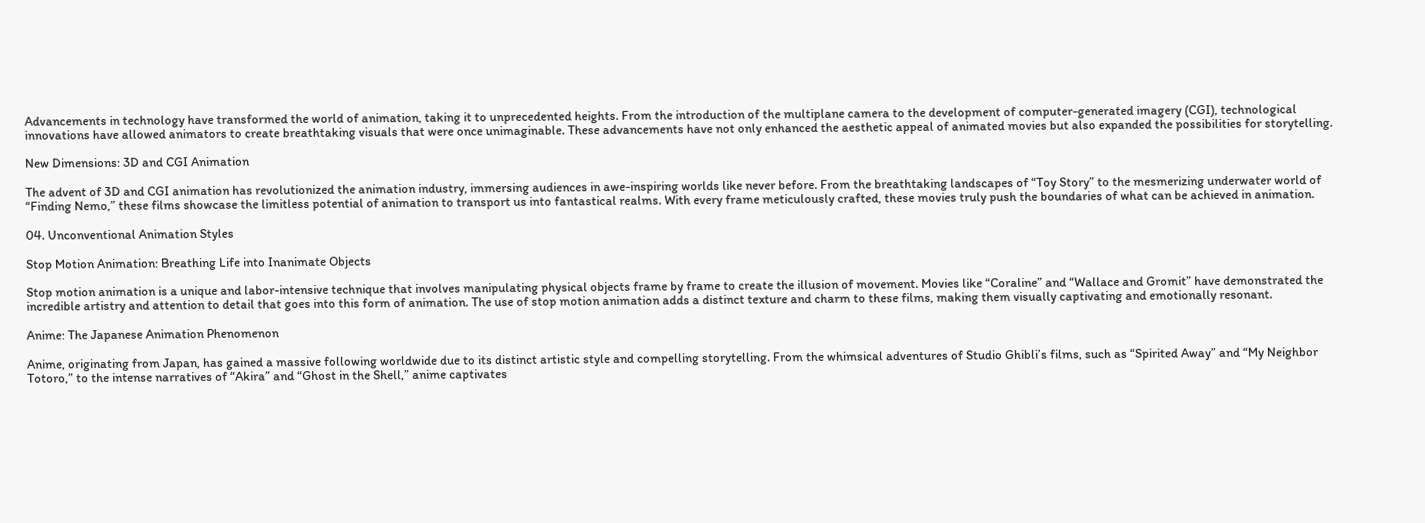Advancements in technology have transformed the world of animation, taking it to unprecedented heights. From the introduction of the multiplane camera to the development of computer-generated imagery (CGI), technological innovations have allowed animators to create breathtaking visuals that were once unimaginable. These advancements have not only enhanced the aesthetic appeal of animated movies but also expanded the possibilities for storytelling.

New Dimensions: 3D and CGI Animation

The advent of 3D and CGI animation has revolutionized the animation industry, immersing audiences in awe-inspiring worlds like never before. From the breathtaking landscapes of “Toy Story” to the mesmerizing underwater world of “Finding Nemo,” these films showcase the limitless potential of animation to transport us into fantastical realms. With every frame meticulously crafted, these movies truly push the boundaries of what can be achieved in animation.

04. Unconventional Animation Styles

Stop Motion Animation: Breathing Life into Inanimate Objects

Stop motion animation is a unique and labor-intensive technique that involves manipulating physical objects frame by frame to create the illusion of movement. Movies like “Coraline” and “Wallace and Gromit” have demonstrated the incredible artistry and attention to detail that goes into this form of animation. The use of stop motion animation adds a distinct texture and charm to these films, making them visually captivating and emotionally resonant.

Anime: The Japanese Animation Phenomenon

Anime, originating from Japan, has gained a massive following worldwide due to its distinct artistic style and compelling storytelling. From the whimsical adventures of Studio Ghibli’s films, such as “Spirited Away” and “My Neighbor Totoro,” to the intense narratives of “Akira” and “Ghost in the Shell,” anime captivates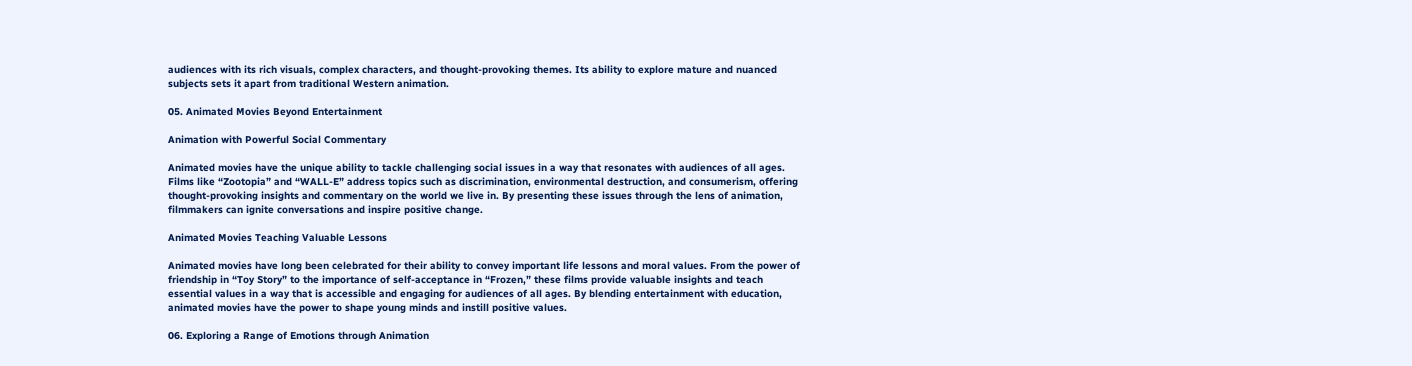audiences with its rich visuals, complex characters, and thought-provoking themes. Its ability to explore mature and nuanced subjects sets it apart from traditional Western animation.

05. Animated Movies Beyond Entertainment

Animation with Powerful Social Commentary

Animated movies have the unique ability to tackle challenging social issues in a way that resonates with audiences of all ages. Films like “Zootopia” and “WALL-E” address topics such as discrimination, environmental destruction, and consumerism, offering thought-provoking insights and commentary on the world we live in. By presenting these issues through the lens of animation, filmmakers can ignite conversations and inspire positive change.

Animated Movies Teaching Valuable Lessons

Animated movies have long been celebrated for their ability to convey important life lessons and moral values. From the power of friendship in “Toy Story” to the importance of self-acceptance in “Frozen,” these films provide valuable insights and teach essential values in a way that is accessible and engaging for audiences of all ages. By blending entertainment with education, animated movies have the power to shape young minds and instill positive values.

06. Exploring a Range of Emotions through Animation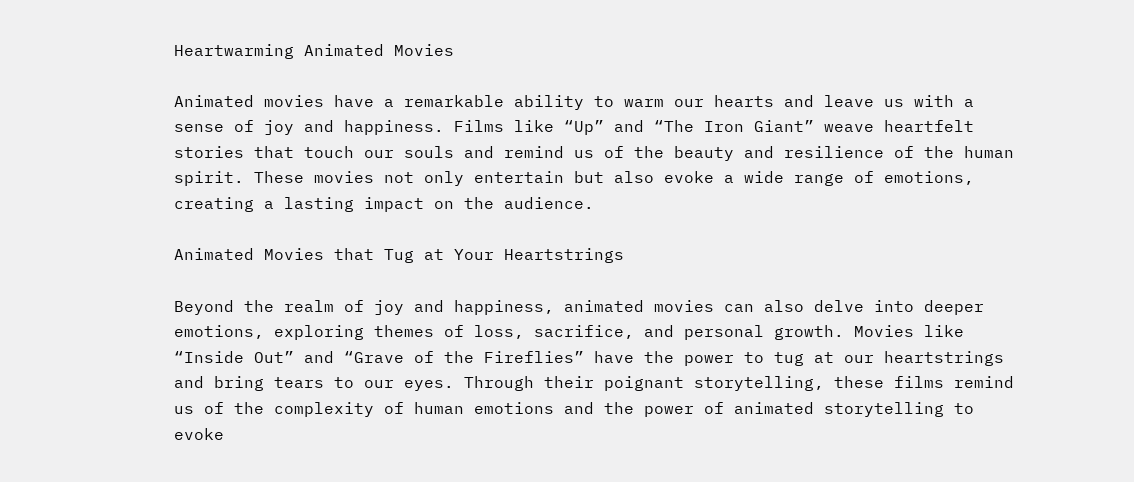Heartwarming Animated Movies

Animated movies have a remarkable ability to warm our hearts and leave us with a sense of joy and happiness. Films like “Up” and “The Iron Giant” weave heartfelt stories that touch our souls and remind us of the beauty and resilience of the human spirit. These movies not only entertain but also evoke a wide range of emotions, creating a lasting impact on the audience.

Animated Movies that Tug at Your Heartstrings

Beyond the realm of joy and happiness, animated movies can also delve into deeper emotions, exploring themes of loss, sacrifice, and personal growth. Movies like “Inside Out” and “Grave of the Fireflies” have the power to tug at our heartstrings and bring tears to our eyes. Through their poignant storytelling, these films remind us of the complexity of human emotions and the power of animated storytelling to evoke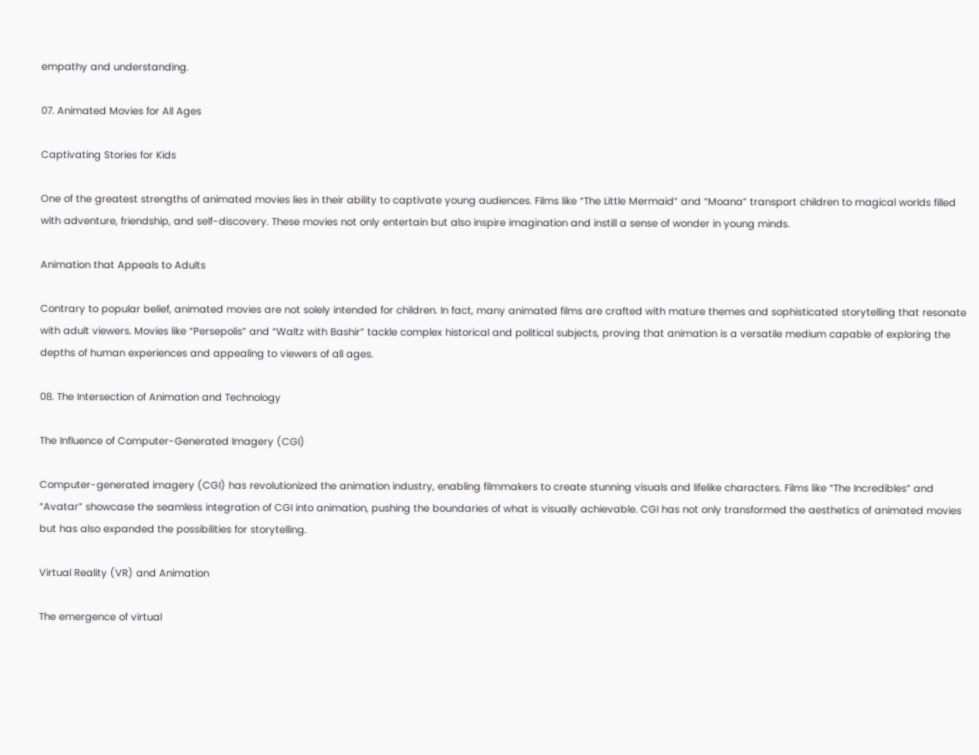empathy and understanding.

07. Animated Movies for All Ages

Captivating Stories for Kids

One of the greatest strengths of animated movies lies in their ability to captivate young audiences. Films like “The Little Mermaid” and “Moana” transport children to magical worlds filled with adventure, friendship, and self-discovery. These movies not only entertain but also inspire imagination and instill a sense of wonder in young minds.

Animation that Appeals to Adults

Contrary to popular belief, animated movies are not solely intended for children. In fact, many animated films are crafted with mature themes and sophisticated storytelling that resonate with adult viewers. Movies like “Persepolis” and “Waltz with Bashir” tackle complex historical and political subjects, proving that animation is a versatile medium capable of exploring the depths of human experiences and appealing to viewers of all ages.

08. The Intersection of Animation and Technology

The Influence of Computer-Generated Imagery (CGI)

Computer-generated imagery (CGI) has revolutionized the animation industry, enabling filmmakers to create stunning visuals and lifelike characters. Films like “The Incredibles” and “Avatar” showcase the seamless integration of CGI into animation, pushing the boundaries of what is visually achievable. CGI has not only transformed the aesthetics of animated movies but has also expanded the possibilities for storytelling.

Virtual Reality (VR) and Animation

The emergence of virtual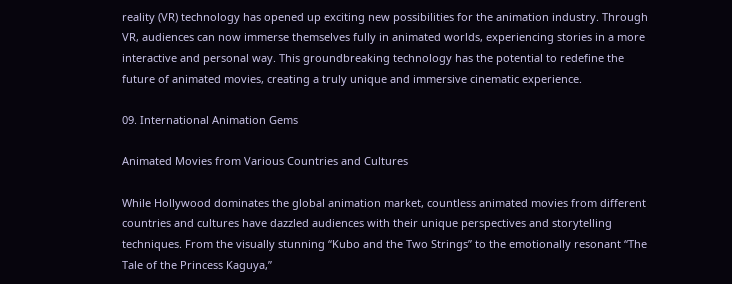reality (VR) technology has opened up exciting new possibilities for the animation industry. Through VR, audiences can now immerse themselves fully in animated worlds, experiencing stories in a more interactive and personal way. This groundbreaking technology has the potential to redefine the future of animated movies, creating a truly unique and immersive cinematic experience.

09. International Animation Gems

Animated Movies from Various Countries and Cultures

While Hollywood dominates the global animation market, countless animated movies from different countries and cultures have dazzled audiences with their unique perspectives and storytelling techniques. From the visually stunning “Kubo and the Two Strings” to the emotionally resonant “The Tale of the Princess Kaguya,”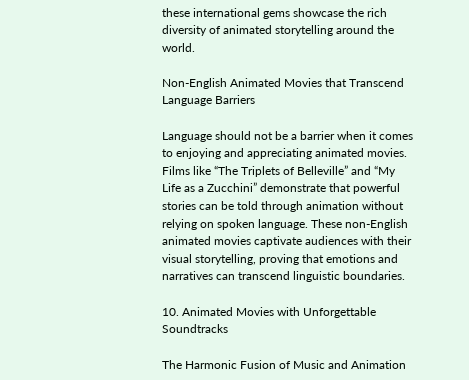these international gems showcase the rich diversity of animated storytelling around the world.

Non-English Animated Movies that Transcend Language Barriers

Language should not be a barrier when it comes to enjoying and appreciating animated movies. Films like “The Triplets of Belleville” and “My Life as a Zucchini” demonstrate that powerful stories can be told through animation without relying on spoken language. These non-English animated movies captivate audiences with their visual storytelling, proving that emotions and narratives can transcend linguistic boundaries.

10. Animated Movies with Unforgettable Soundtracks

The Harmonic Fusion of Music and Animation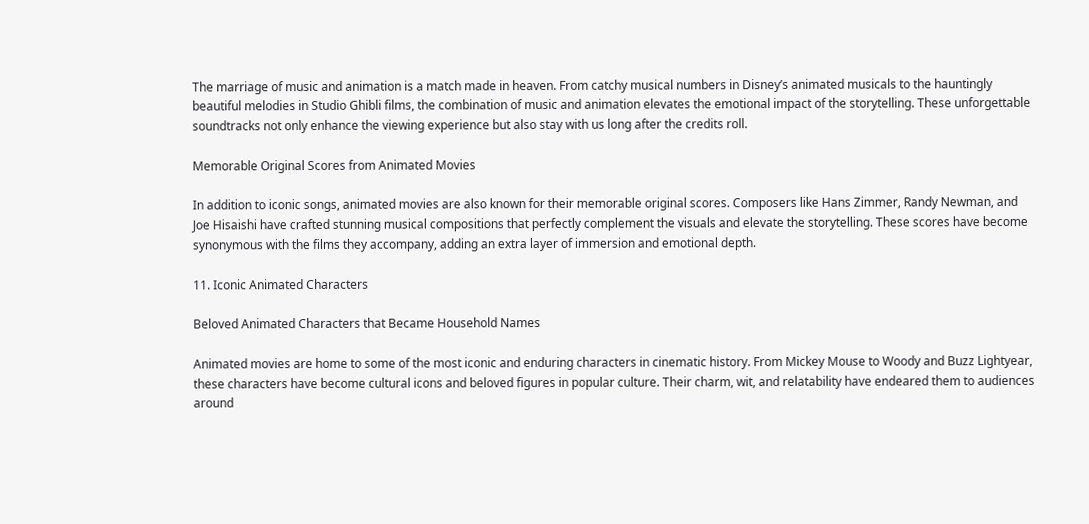The marriage of music and animation is a match made in heaven. From catchy musical numbers in Disney’s animated musicals to the hauntingly beautiful melodies in Studio Ghibli films, the combination of music and animation elevates the emotional impact of the storytelling. These unforgettable soundtracks not only enhance the viewing experience but also stay with us long after the credits roll.

Memorable Original Scores from Animated Movies

In addition to iconic songs, animated movies are also known for their memorable original scores. Composers like Hans Zimmer, Randy Newman, and Joe Hisaishi have crafted stunning musical compositions that perfectly complement the visuals and elevate the storytelling. These scores have become synonymous with the films they accompany, adding an extra layer of immersion and emotional depth.

11. Iconic Animated Characters

Beloved Animated Characters that Became Household Names

Animated movies are home to some of the most iconic and enduring characters in cinematic history. From Mickey Mouse to Woody and Buzz Lightyear, these characters have become cultural icons and beloved figures in popular culture. Their charm, wit, and relatability have endeared them to audiences around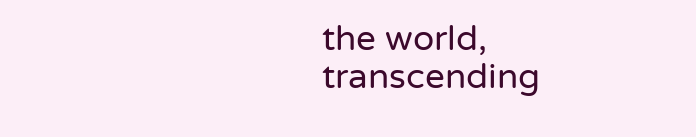the world, transcending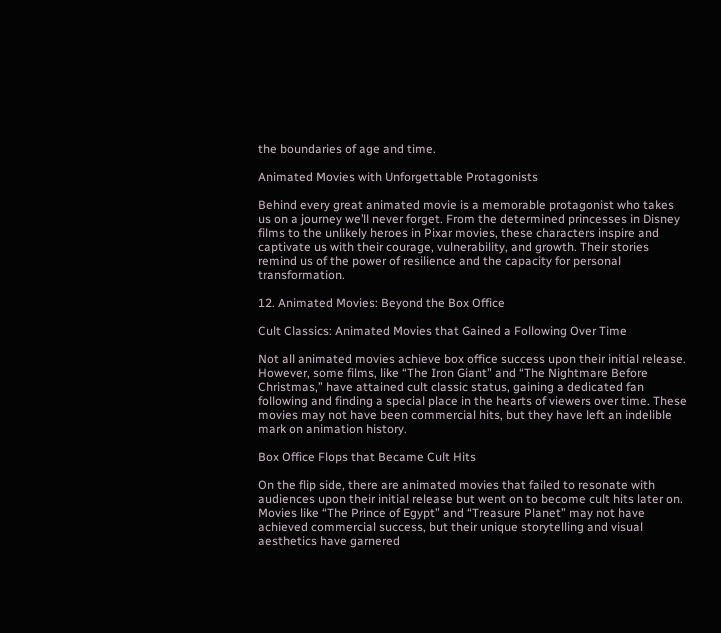the boundaries of age and time.

Animated Movies with Unforgettable Protagonists

Behind every great animated movie is a memorable protagonist who takes us on a journey we’ll never forget. From the determined princesses in Disney films to the unlikely heroes in Pixar movies, these characters inspire and captivate us with their courage, vulnerability, and growth. Their stories remind us of the power of resilience and the capacity for personal transformation.

12. Animated Movies: Beyond the Box Office

Cult Classics: Animated Movies that Gained a Following Over Time

Not all animated movies achieve box office success upon their initial release. However, some films, like “The Iron Giant” and “The Nightmare Before Christmas,” have attained cult classic status, gaining a dedicated fan following and finding a special place in the hearts of viewers over time. These movies may not have been commercial hits, but they have left an indelible mark on animation history.

Box Office Flops that Became Cult Hits

On the flip side, there are animated movies that failed to resonate with audiences upon their initial release but went on to become cult hits later on. Movies like “The Prince of Egypt” and “Treasure Planet” may not have achieved commercial success, but their unique storytelling and visual aesthetics have garnered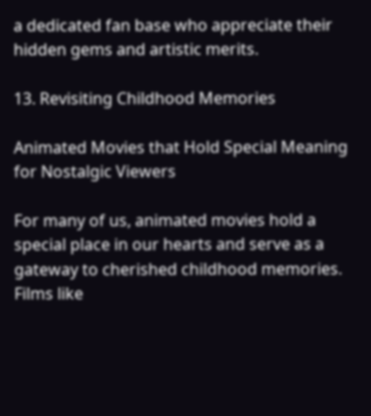a dedicated fan base who appreciate their hidden gems and artistic merits.

13. Revisiting Childhood Memories

Animated Movies that Hold Special Meaning for Nostalgic Viewers

For many of us, animated movies hold a special place in our hearts and serve as a gateway to cherished childhood memories. Films like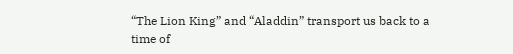“The Lion King” and “Aladdin” transport us back to a time of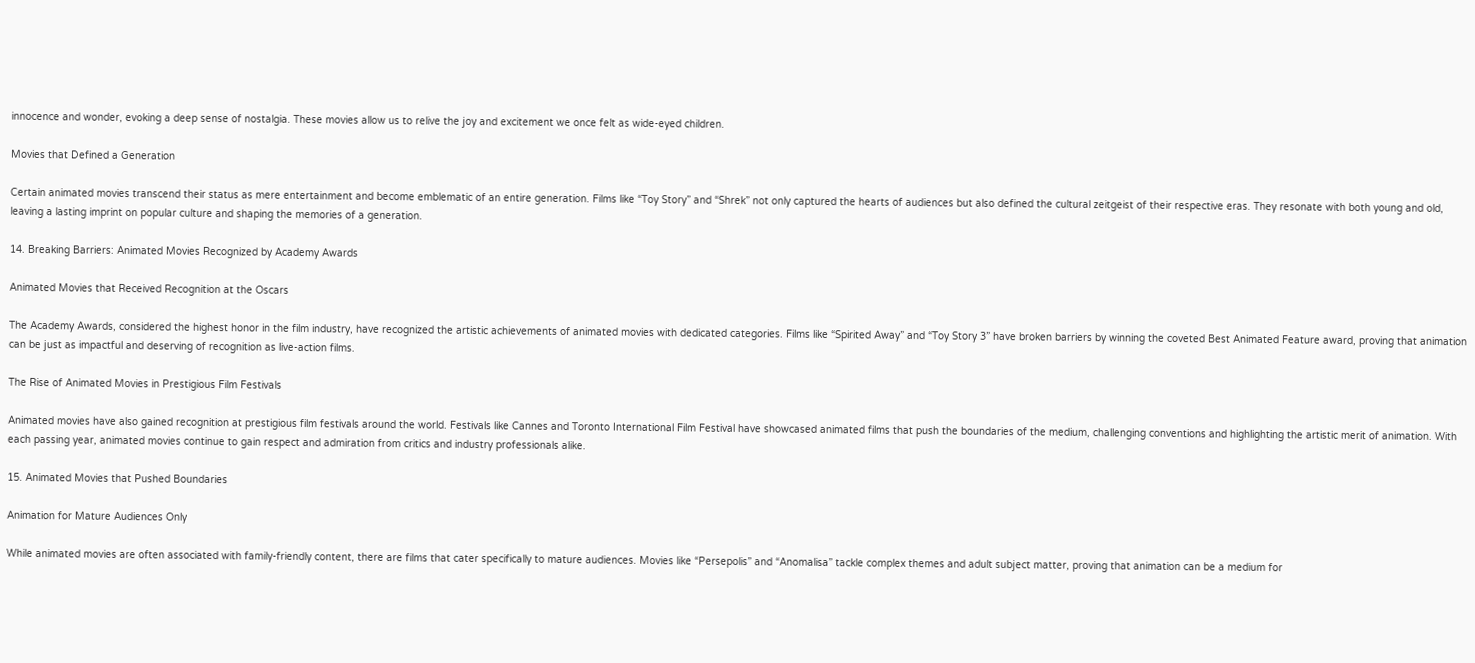innocence and wonder, evoking a deep sense of nostalgia. These movies allow us to relive the joy and excitement we once felt as wide-eyed children.

Movies that Defined a Generation

Certain animated movies transcend their status as mere entertainment and become emblematic of an entire generation. Films like “Toy Story” and “Shrek” not only captured the hearts of audiences but also defined the cultural zeitgeist of their respective eras. They resonate with both young and old, leaving a lasting imprint on popular culture and shaping the memories of a generation.

14. Breaking Barriers: Animated Movies Recognized by Academy Awards

Animated Movies that Received Recognition at the Oscars

The Academy Awards, considered the highest honor in the film industry, have recognized the artistic achievements of animated movies with dedicated categories. Films like “Spirited Away” and “Toy Story 3” have broken barriers by winning the coveted Best Animated Feature award, proving that animation can be just as impactful and deserving of recognition as live-action films.

The Rise of Animated Movies in Prestigious Film Festivals

Animated movies have also gained recognition at prestigious film festivals around the world. Festivals like Cannes and Toronto International Film Festival have showcased animated films that push the boundaries of the medium, challenging conventions and highlighting the artistic merit of animation. With each passing year, animated movies continue to gain respect and admiration from critics and industry professionals alike.

15. Animated Movies that Pushed Boundaries

Animation for Mature Audiences Only

While animated movies are often associated with family-friendly content, there are films that cater specifically to mature audiences. Movies like “Persepolis” and “Anomalisa” tackle complex themes and adult subject matter, proving that animation can be a medium for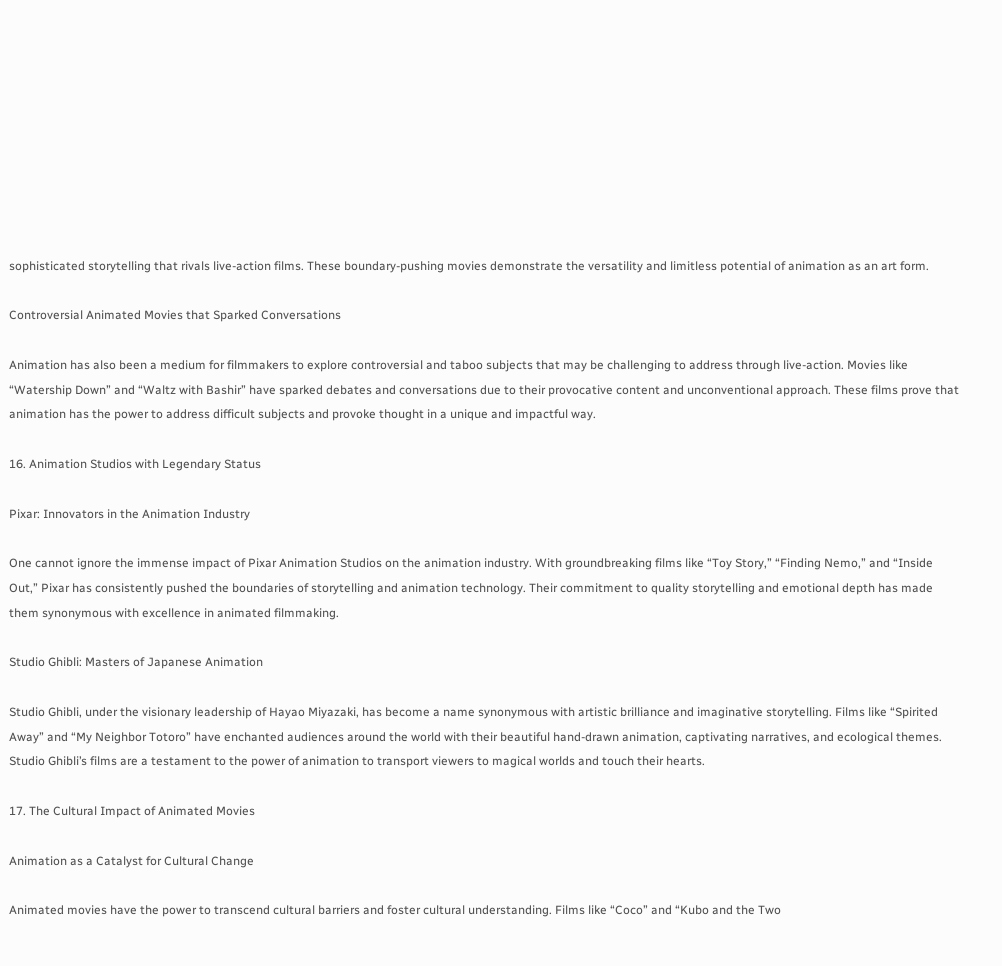sophisticated storytelling that rivals live-action films. These boundary-pushing movies demonstrate the versatility and limitless potential of animation as an art form.

Controversial Animated Movies that Sparked Conversations

Animation has also been a medium for filmmakers to explore controversial and taboo subjects that may be challenging to address through live-action. Movies like “Watership Down” and “Waltz with Bashir” have sparked debates and conversations due to their provocative content and unconventional approach. These films prove that animation has the power to address difficult subjects and provoke thought in a unique and impactful way.

16. Animation Studios with Legendary Status

Pixar: Innovators in the Animation Industry

One cannot ignore the immense impact of Pixar Animation Studios on the animation industry. With groundbreaking films like “Toy Story,” “Finding Nemo,” and “Inside Out,” Pixar has consistently pushed the boundaries of storytelling and animation technology. Their commitment to quality storytelling and emotional depth has made them synonymous with excellence in animated filmmaking.

Studio Ghibli: Masters of Japanese Animation

Studio Ghibli, under the visionary leadership of Hayao Miyazaki, has become a name synonymous with artistic brilliance and imaginative storytelling. Films like “Spirited Away” and “My Neighbor Totoro” have enchanted audiences around the world with their beautiful hand-drawn animation, captivating narratives, and ecological themes. Studio Ghibli’s films are a testament to the power of animation to transport viewers to magical worlds and touch their hearts.

17. The Cultural Impact of Animated Movies

Animation as a Catalyst for Cultural Change

Animated movies have the power to transcend cultural barriers and foster cultural understanding. Films like “Coco” and “Kubo and the Two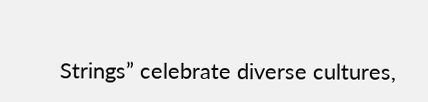Strings” celebrate diverse cultures,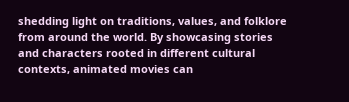shedding light on traditions, values, and folklore from around the world. By showcasing stories and characters rooted in different cultural contexts, animated movies can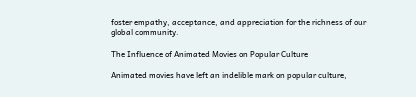foster empathy, acceptance, and appreciation for the richness of our global community.

The Influence of Animated Movies on Popular Culture

Animated movies have left an indelible mark on popular culture,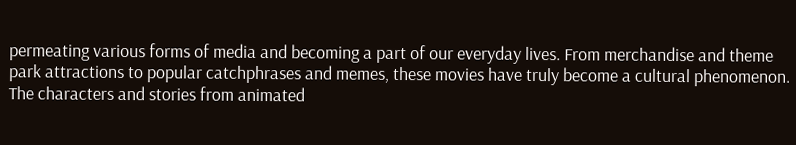permeating various forms of media and becoming a part of our everyday lives. From merchandise and theme park attractions to popular catchphrases and memes, these movies have truly become a cultural phenomenon. The characters and stories from animated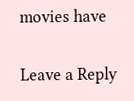movies have

Leave a Reply